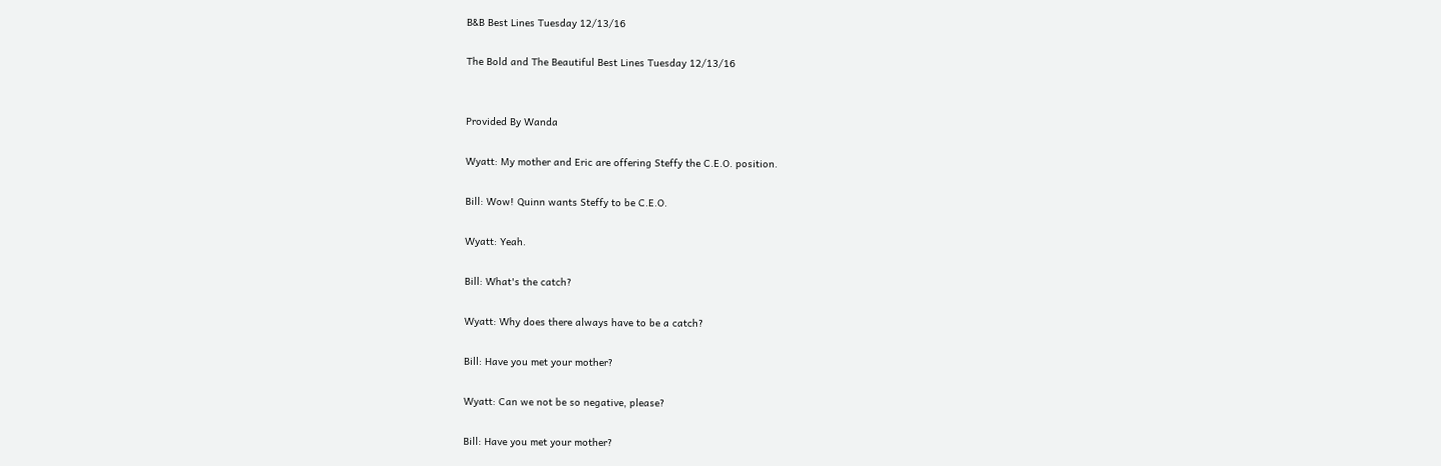B&B Best Lines Tuesday 12/13/16

The Bold and The Beautiful Best Lines Tuesday 12/13/16


Provided By Wanda

Wyatt: My mother and Eric are offering Steffy the C.E.O. position.

Bill: Wow! Quinn wants Steffy to be C.E.O.

Wyatt: Yeah.

Bill: What's the catch?

Wyatt: Why does there always have to be a catch?

Bill: Have you met your mother?

Wyatt: Can we not be so negative, please?

Bill: Have you met your mother?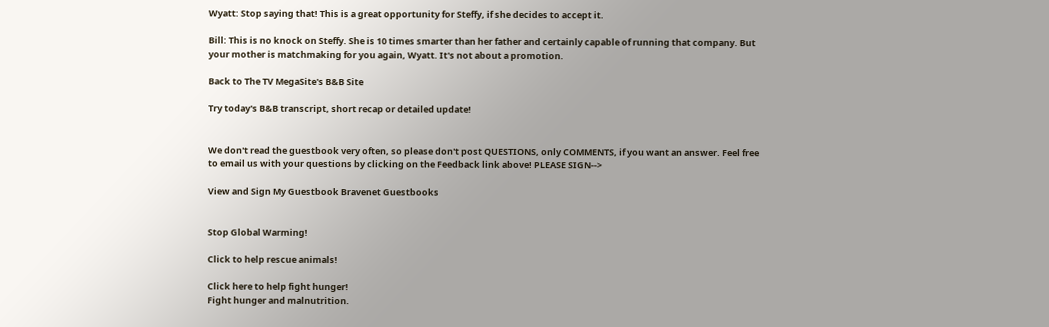Wyatt: Stop saying that! This is a great opportunity for Steffy, if she decides to accept it.

Bill: This is no knock on Steffy. She is 10 times smarter than her father and certainly capable of running that company. But your mother is matchmaking for you again, Wyatt. It's not about a promotion.

Back to The TV MegaSite's B&B Site

Try today's B&B transcript, short recap or detailed update!


We don't read the guestbook very often, so please don't post QUESTIONS, only COMMENTS, if you want an answer. Feel free to email us with your questions by clicking on the Feedback link above! PLEASE SIGN-->

View and Sign My Guestbook Bravenet Guestbooks


Stop Global Warming!

Click to help rescue animals!

Click here to help fight hunger!
Fight hunger and malnutrition.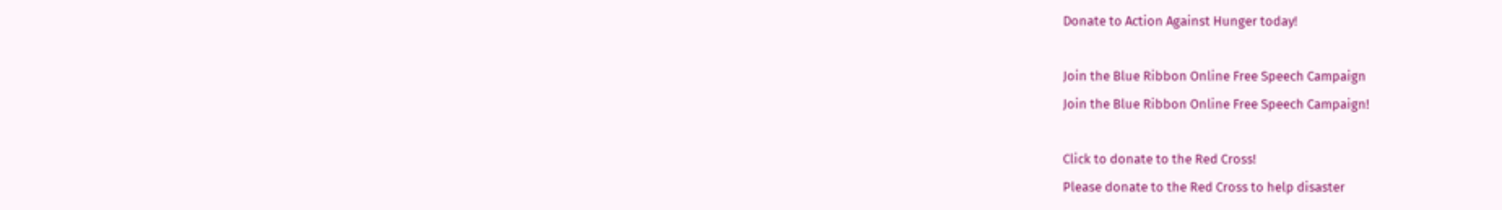Donate to Action Against Hunger today!

Join the Blue Ribbon Online Free Speech Campaign
Join the Blue Ribbon Online Free Speech Campaign!

Click to donate to the Red Cross!
Please donate to the Red Cross to help disaster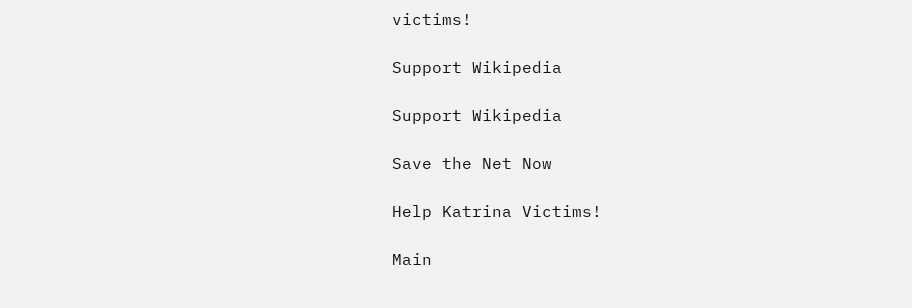victims!

Support Wikipedia

Support Wikipedia

Save the Net Now

Help Katrina Victims!

Main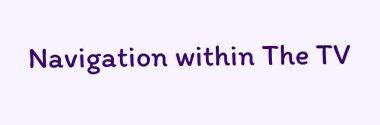Navigation within The TV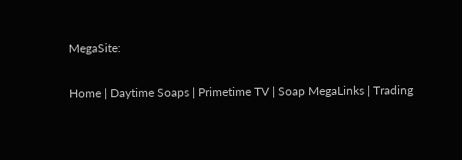MegaSite:

Home | Daytime Soaps | Primetime TV | Soap MegaLinks | Trading